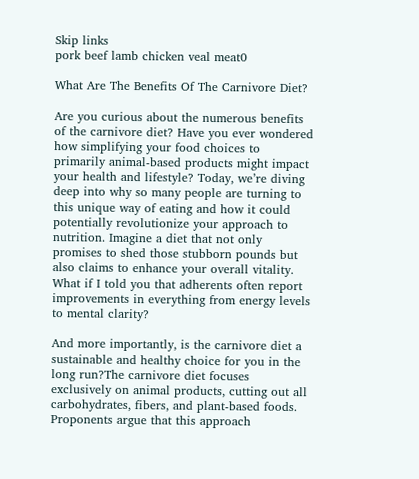Skip links
pork beef lamb chicken veal meat0

What Are The Benefits Of The Carnivore Diet?

Are you curious about the numerous benefits of the carnivore diet? Have you ever wondered how simplifying your food choices to primarily animal-based products might impact your health and lifestyle? Today, we’re diving deep into why so many people are turning to this unique way of eating and how it could potentially revolutionize your approach to nutrition. Imagine a diet that not only promises to shed those stubborn pounds but also claims to enhance your overall vitality. What if I told you that adherents often report improvements in everything from energy levels to mental clarity?

And more importantly, is the carnivore diet a sustainable and healthy choice for you in the long run?The carnivore diet focuses exclusively on animal products, cutting out all carbohydrates, fibers, and plant-based foods. Proponents argue that this approach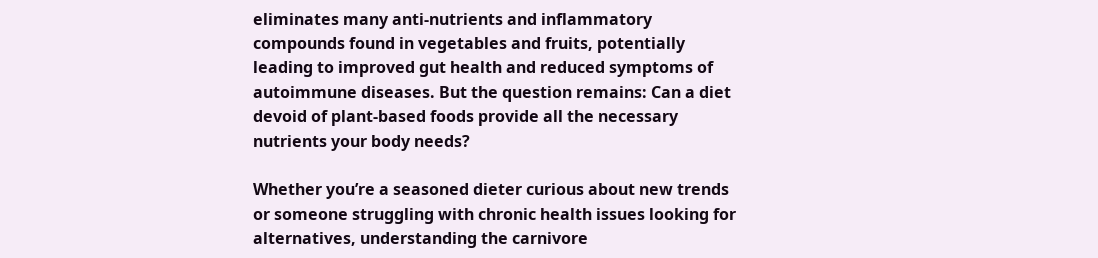eliminates many anti-nutrients and inflammatory compounds found in vegetables and fruits, potentially leading to improved gut health and reduced symptoms of autoimmune diseases. But the question remains: Can a diet devoid of plant-based foods provide all the necessary nutrients your body needs?

Whether you’re a seasoned dieter curious about new trends or someone struggling with chronic health issues looking for alternatives, understanding the carnivore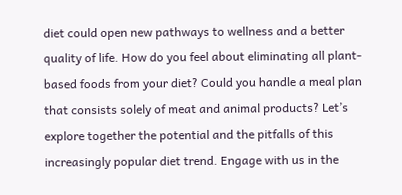diet could open new pathways to wellness and a better quality of life. How do you feel about eliminating all plant-based foods from your diet? Could you handle a meal plan that consists solely of meat and animal products? Let’s explore together the potential and the pitfalls of this increasingly popular diet trend. Engage with us in the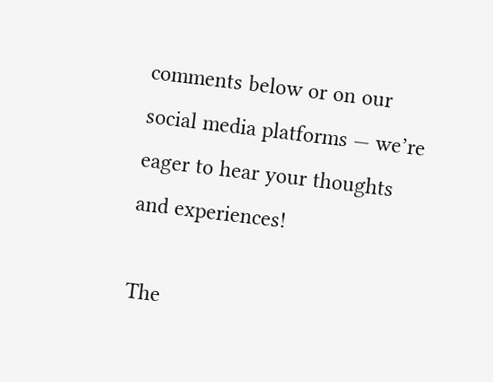comments below or on our social media platforms — we’re eager to hear your thoughts and experiences!

The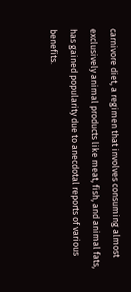carnivore diet, a regimen that involves consuming almost exclusively animal products like meat, fish, and animal fats, has gained popularity due to anecdotal reports of various benefits.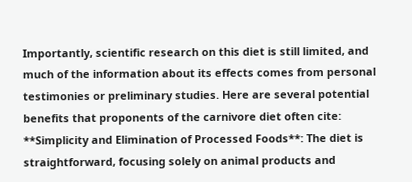Importantly, scientific research on this diet is still limited, and much of the information about its effects comes from personal testimonies or preliminary studies. Here are several potential benefits that proponents of the carnivore diet often cite: **Simplicity and Elimination of Processed Foods**: The diet is straightforward, focusing solely on animal products and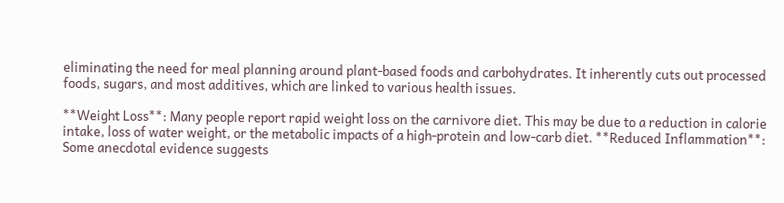eliminating the need for meal planning around plant-based foods and carbohydrates. It inherently cuts out processed foods, sugars, and most additives, which are linked to various health issues.

**Weight Loss**: Many people report rapid weight loss on the carnivore diet. This may be due to a reduction in calorie intake, loss of water weight, or the metabolic impacts of a high-protein and low-carb diet. **Reduced Inflammation**: Some anecdotal evidence suggests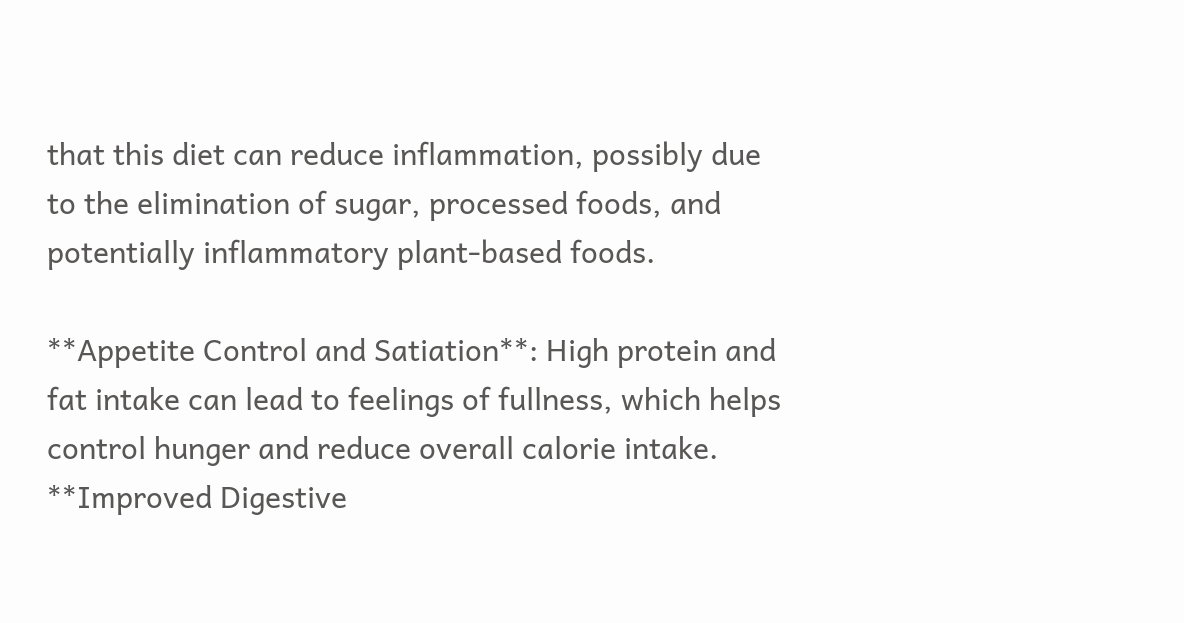that this diet can reduce inflammation, possibly due to the elimination of sugar, processed foods, and potentially inflammatory plant-based foods.

**Appetite Control and Satiation**: High protein and fat intake can lead to feelings of fullness, which helps control hunger and reduce overall calorie intake. **Improved Digestive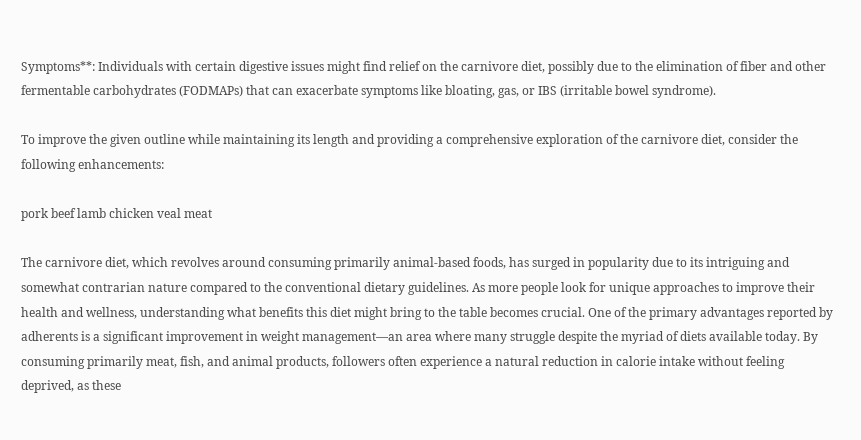Symptoms**: Individuals with certain digestive issues might find relief on the carnivore diet, possibly due to the elimination of fiber and other fermentable carbohydrates (FODMAPs) that can exacerbate symptoms like bloating, gas, or IBS (irritable bowel syndrome).

To improve the given outline while maintaining its length and providing a comprehensive exploration of the carnivore diet, consider the following enhancements:

pork beef lamb chicken veal meat

The carnivore diet, which revolves around consuming primarily animal-based foods, has surged in popularity due to its intriguing and somewhat contrarian nature compared to the conventional dietary guidelines. As more people look for unique approaches to improve their health and wellness, understanding what benefits this diet might bring to the table becomes crucial. One of the primary advantages reported by adherents is a significant improvement in weight management—an area where many struggle despite the myriad of diets available today. By consuming primarily meat, fish, and animal products, followers often experience a natural reduction in calorie intake without feeling deprived, as these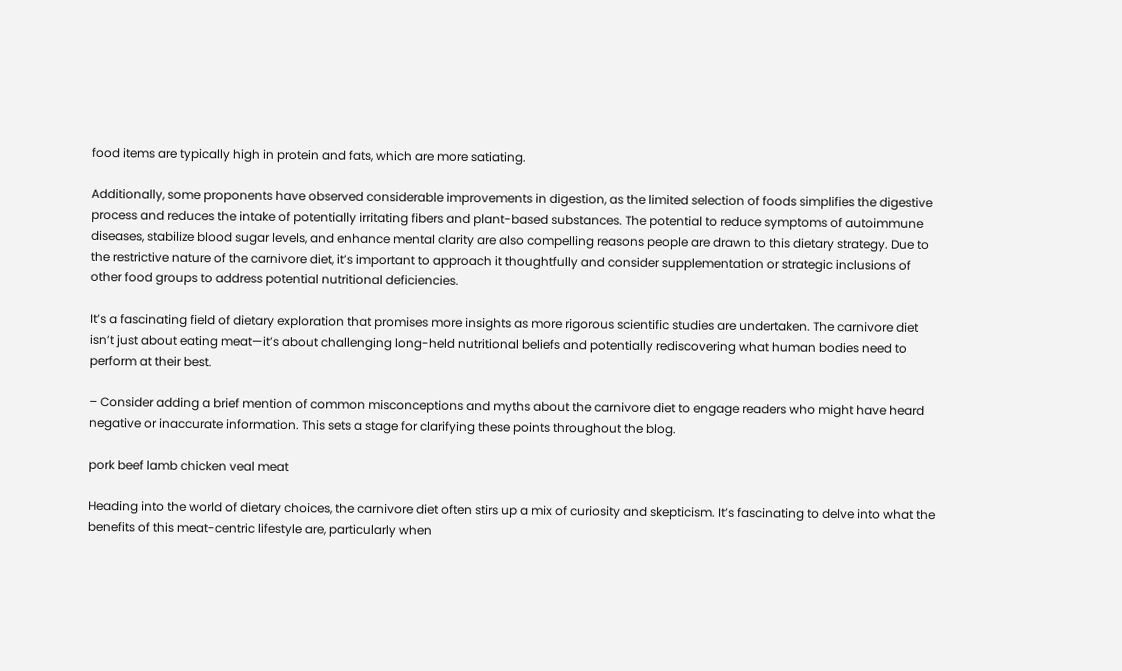food items are typically high in protein and fats, which are more satiating.

Additionally, some proponents have observed considerable improvements in digestion, as the limited selection of foods simplifies the digestive process and reduces the intake of potentially irritating fibers and plant-based substances. The potential to reduce symptoms of autoimmune diseases, stabilize blood sugar levels, and enhance mental clarity are also compelling reasons people are drawn to this dietary strategy. Due to the restrictive nature of the carnivore diet, it’s important to approach it thoughtfully and consider supplementation or strategic inclusions of other food groups to address potential nutritional deficiencies.

It’s a fascinating field of dietary exploration that promises more insights as more rigorous scientific studies are undertaken. The carnivore diet isn’t just about eating meat—it’s about challenging long-held nutritional beliefs and potentially rediscovering what human bodies need to perform at their best.

– Consider adding a brief mention of common misconceptions and myths about the carnivore diet to engage readers who might have heard negative or inaccurate information. This sets a stage for clarifying these points throughout the blog.

pork beef lamb chicken veal meat

Heading into the world of dietary choices, the carnivore diet often stirs up a mix of curiosity and skepticism. It’s fascinating to delve into what the benefits of this meat-centric lifestyle are, particularly when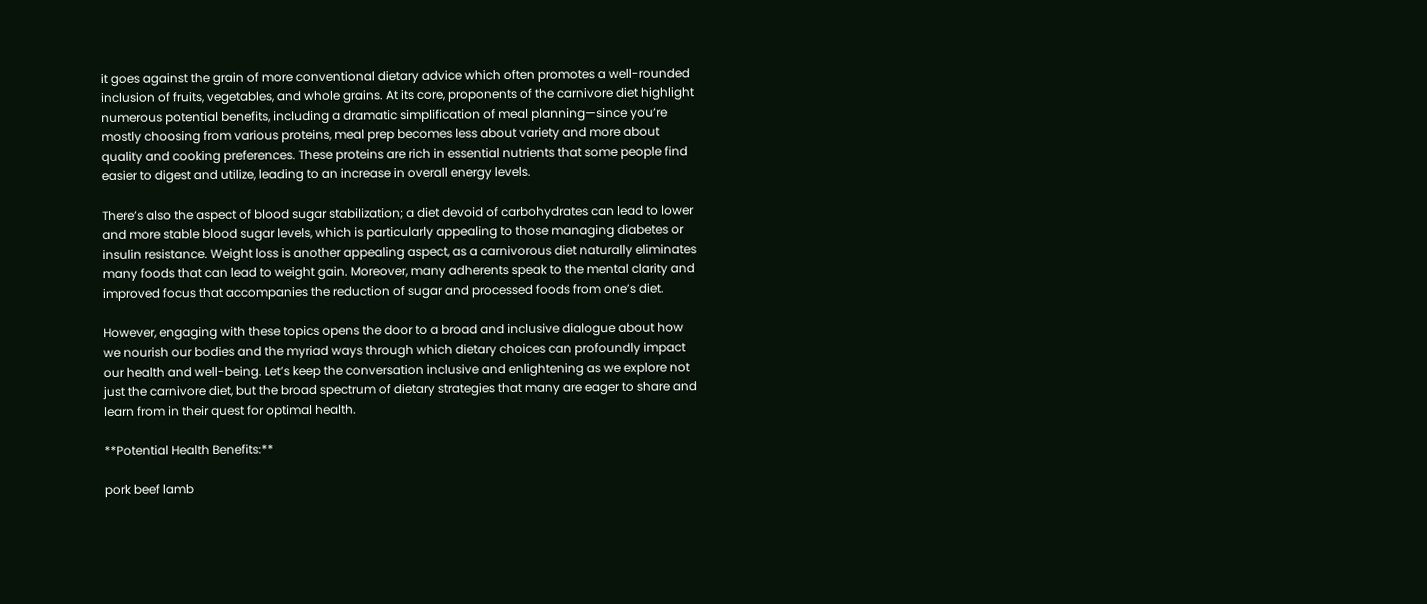it goes against the grain of more conventional dietary advice which often promotes a well-rounded inclusion of fruits, vegetables, and whole grains. At its core, proponents of the carnivore diet highlight numerous potential benefits, including a dramatic simplification of meal planning—since you’re mostly choosing from various proteins, meal prep becomes less about variety and more about quality and cooking preferences. These proteins are rich in essential nutrients that some people find easier to digest and utilize, leading to an increase in overall energy levels.

There’s also the aspect of blood sugar stabilization; a diet devoid of carbohydrates can lead to lower and more stable blood sugar levels, which is particularly appealing to those managing diabetes or insulin resistance. Weight loss is another appealing aspect, as a carnivorous diet naturally eliminates many foods that can lead to weight gain. Moreover, many adherents speak to the mental clarity and improved focus that accompanies the reduction of sugar and processed foods from one’s diet.

However, engaging with these topics opens the door to a broad and inclusive dialogue about how we nourish our bodies and the myriad ways through which dietary choices can profoundly impact our health and well-being. Let’s keep the conversation inclusive and enlightening as we explore not just the carnivore diet, but the broad spectrum of dietary strategies that many are eager to share and learn from in their quest for optimal health.

**Potential Health Benefits:**

pork beef lamb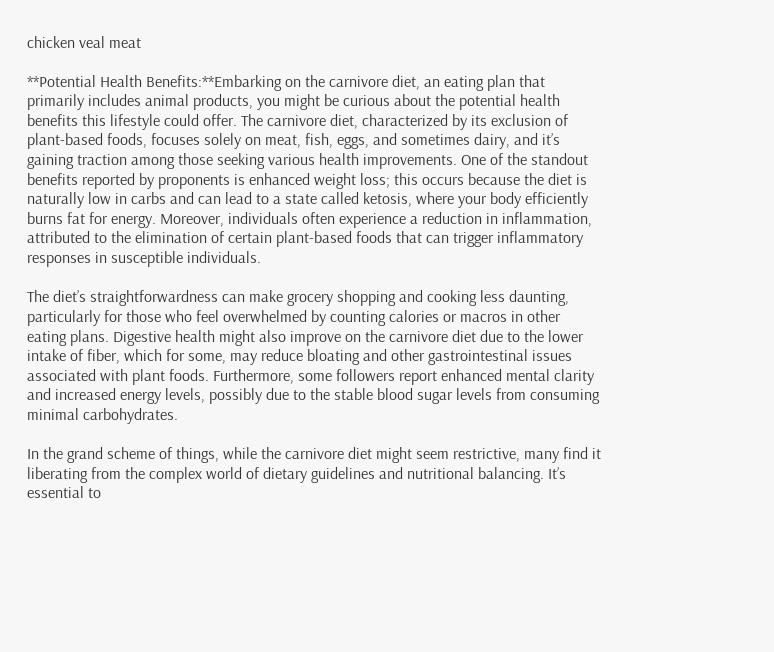chicken veal meat

**Potential Health Benefits:**Embarking on the carnivore diet, an eating plan that primarily includes animal products, you might be curious about the potential health benefits this lifestyle could offer. The carnivore diet, characterized by its exclusion of plant-based foods, focuses solely on meat, fish, eggs, and sometimes dairy, and it’s gaining traction among those seeking various health improvements. One of the standout benefits reported by proponents is enhanced weight loss; this occurs because the diet is naturally low in carbs and can lead to a state called ketosis, where your body efficiently burns fat for energy. Moreover, individuals often experience a reduction in inflammation, attributed to the elimination of certain plant-based foods that can trigger inflammatory responses in susceptible individuals.

The diet’s straightforwardness can make grocery shopping and cooking less daunting, particularly for those who feel overwhelmed by counting calories or macros in other eating plans. Digestive health might also improve on the carnivore diet due to the lower intake of fiber, which for some, may reduce bloating and other gastrointestinal issues associated with plant foods. Furthermore, some followers report enhanced mental clarity and increased energy levels, possibly due to the stable blood sugar levels from consuming minimal carbohydrates.

In the grand scheme of things, while the carnivore diet might seem restrictive, many find it liberating from the complex world of dietary guidelines and nutritional balancing. It’s essential to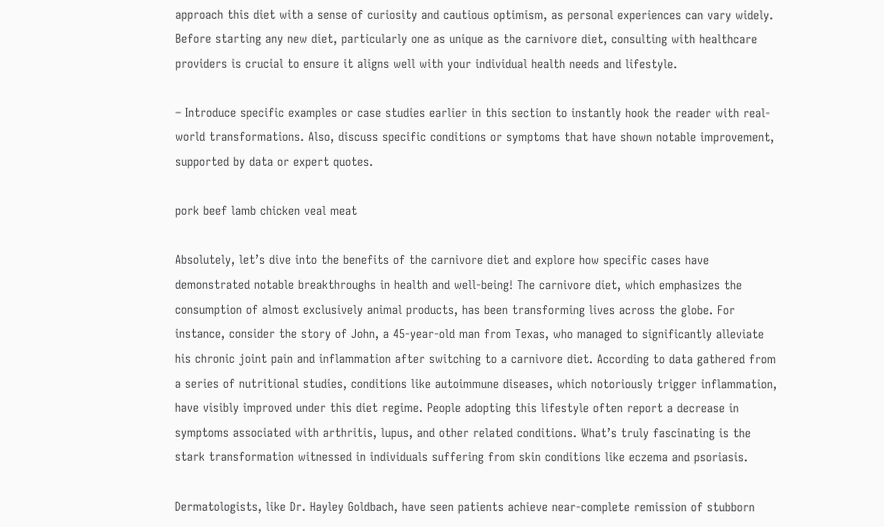approach this diet with a sense of curiosity and cautious optimism, as personal experiences can vary widely. Before starting any new diet, particularly one as unique as the carnivore diet, consulting with healthcare providers is crucial to ensure it aligns well with your individual health needs and lifestyle.

– Introduce specific examples or case studies earlier in this section to instantly hook the reader with real-world transformations. Also, discuss specific conditions or symptoms that have shown notable improvement, supported by data or expert quotes.

pork beef lamb chicken veal meat

Absolutely, let’s dive into the benefits of the carnivore diet and explore how specific cases have demonstrated notable breakthroughs in health and well-being! The carnivore diet, which emphasizes the consumption of almost exclusively animal products, has been transforming lives across the globe. For instance, consider the story of John, a 45-year-old man from Texas, who managed to significantly alleviate his chronic joint pain and inflammation after switching to a carnivore diet. According to data gathered from a series of nutritional studies, conditions like autoimmune diseases, which notoriously trigger inflammation, have visibly improved under this diet regime. People adopting this lifestyle often report a decrease in symptoms associated with arthritis, lupus, and other related conditions. What’s truly fascinating is the stark transformation witnessed in individuals suffering from skin conditions like eczema and psoriasis.

Dermatologists, like Dr. Hayley Goldbach, have seen patients achieve near-complete remission of stubborn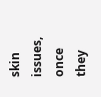skin issues, once they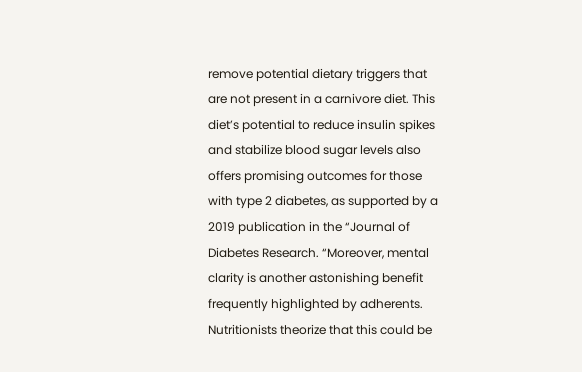remove potential dietary triggers that are not present in a carnivore diet. This diet’s potential to reduce insulin spikes and stabilize blood sugar levels also offers promising outcomes for those with type 2 diabetes, as supported by a 2019 publication in the “Journal of Diabetes Research. “Moreover, mental clarity is another astonishing benefit frequently highlighted by adherents. Nutritionists theorize that this could be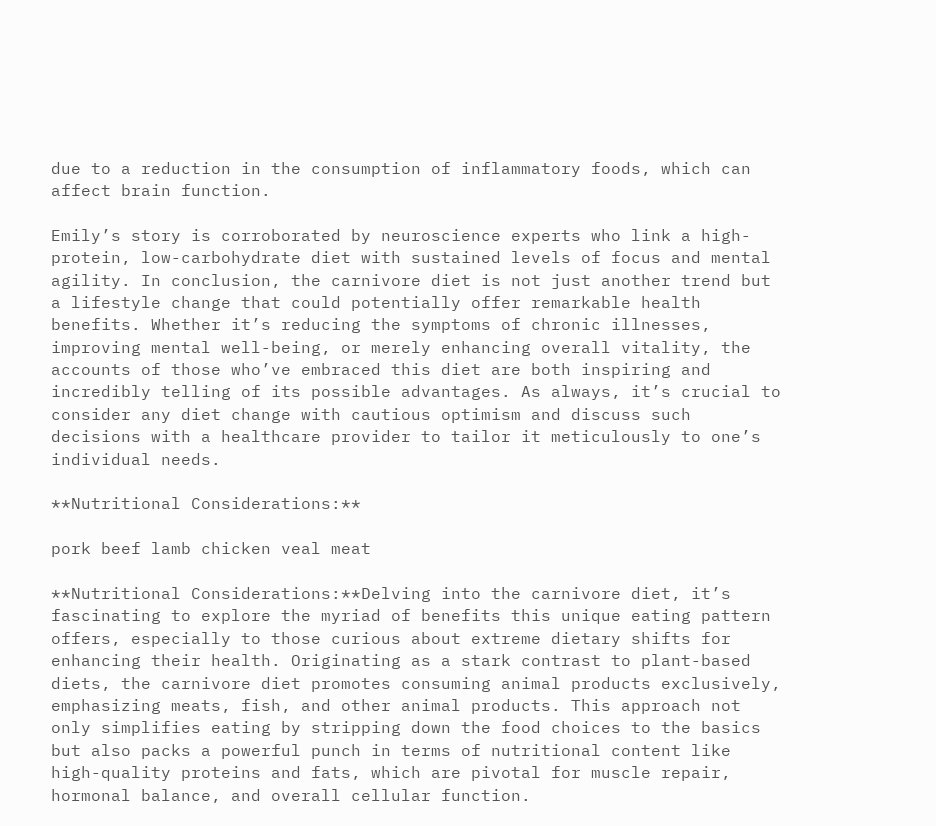due to a reduction in the consumption of inflammatory foods, which can affect brain function.

Emily’s story is corroborated by neuroscience experts who link a high-protein, low-carbohydrate diet with sustained levels of focus and mental agility. In conclusion, the carnivore diet is not just another trend but a lifestyle change that could potentially offer remarkable health benefits. Whether it’s reducing the symptoms of chronic illnesses, improving mental well-being, or merely enhancing overall vitality, the accounts of those who’ve embraced this diet are both inspiring and incredibly telling of its possible advantages. As always, it’s crucial to consider any diet change with cautious optimism and discuss such decisions with a healthcare provider to tailor it meticulously to one’s individual needs.

**Nutritional Considerations:**

pork beef lamb chicken veal meat

**Nutritional Considerations:**Delving into the carnivore diet, it’s fascinating to explore the myriad of benefits this unique eating pattern offers, especially to those curious about extreme dietary shifts for enhancing their health. Originating as a stark contrast to plant-based diets, the carnivore diet promotes consuming animal products exclusively, emphasizing meats, fish, and other animal products. This approach not only simplifies eating by stripping down the food choices to the basics but also packs a powerful punch in terms of nutritional content like high-quality proteins and fats, which are pivotal for muscle repair, hormonal balance, and overall cellular function.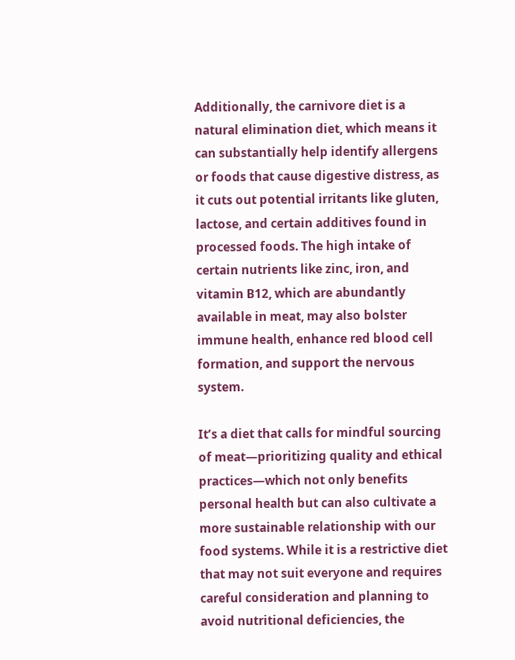Additionally, the carnivore diet is a natural elimination diet, which means it can substantially help identify allergens or foods that cause digestive distress, as it cuts out potential irritants like gluten, lactose, and certain additives found in processed foods. The high intake of certain nutrients like zinc, iron, and vitamin B12, which are abundantly available in meat, may also bolster immune health, enhance red blood cell formation, and support the nervous system.

It’s a diet that calls for mindful sourcing of meat—prioritizing quality and ethical practices—which not only benefits personal health but can also cultivate a more sustainable relationship with our food systems. While it is a restrictive diet that may not suit everyone and requires careful consideration and planning to avoid nutritional deficiencies, the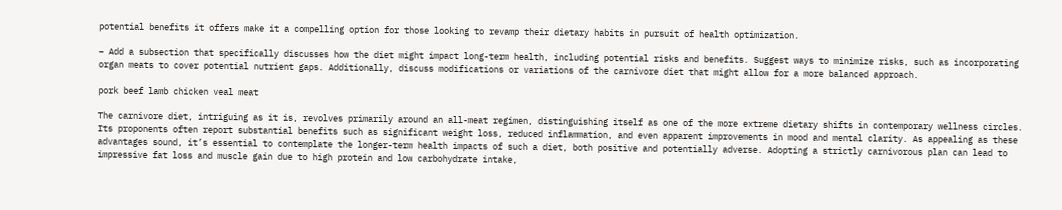potential benefits it offers make it a compelling option for those looking to revamp their dietary habits in pursuit of health optimization.

– Add a subsection that specifically discusses how the diet might impact long-term health, including potential risks and benefits. Suggest ways to minimize risks, such as incorporating organ meats to cover potential nutrient gaps. Additionally, discuss modifications or variations of the carnivore diet that might allow for a more balanced approach.

pork beef lamb chicken veal meat

The carnivore diet, intriguing as it is, revolves primarily around an all-meat regimen, distinguishing itself as one of the more extreme dietary shifts in contemporary wellness circles. Its proponents often report substantial benefits such as significant weight loss, reduced inflammation, and even apparent improvements in mood and mental clarity. As appealing as these advantages sound, it’s essential to contemplate the longer-term health impacts of such a diet, both positive and potentially adverse. Adopting a strictly carnivorous plan can lead to impressive fat loss and muscle gain due to high protein and low carbohydrate intake,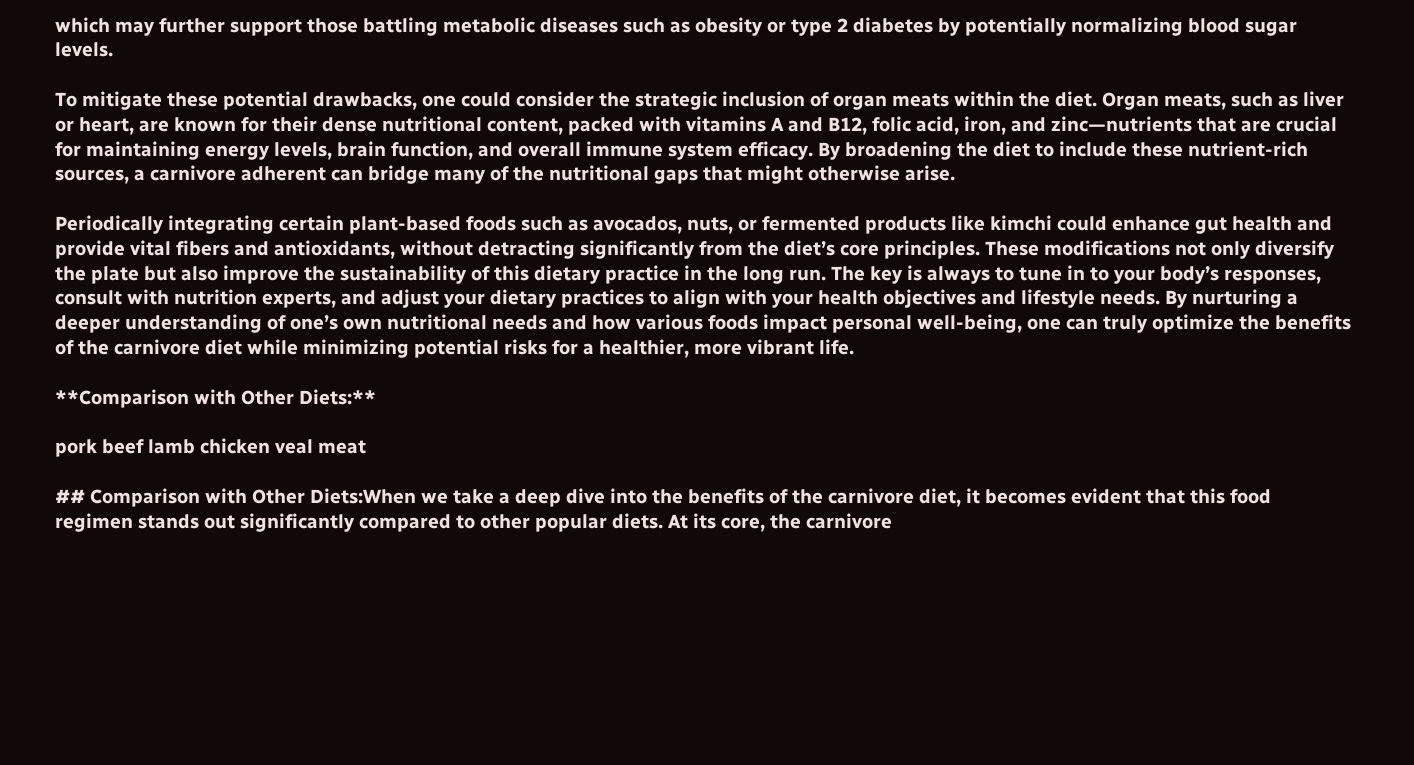which may further support those battling metabolic diseases such as obesity or type 2 diabetes by potentially normalizing blood sugar levels.

To mitigate these potential drawbacks, one could consider the strategic inclusion of organ meats within the diet. Organ meats, such as liver or heart, are known for their dense nutritional content, packed with vitamins A and B12, folic acid, iron, and zinc—nutrients that are crucial for maintaining energy levels, brain function, and overall immune system efficacy. By broadening the diet to include these nutrient-rich sources, a carnivore adherent can bridge many of the nutritional gaps that might otherwise arise.

Periodically integrating certain plant-based foods such as avocados, nuts, or fermented products like kimchi could enhance gut health and provide vital fibers and antioxidants, without detracting significantly from the diet’s core principles. These modifications not only diversify the plate but also improve the sustainability of this dietary practice in the long run. The key is always to tune in to your body’s responses, consult with nutrition experts, and adjust your dietary practices to align with your health objectives and lifestyle needs. By nurturing a deeper understanding of one’s own nutritional needs and how various foods impact personal well-being, one can truly optimize the benefits of the carnivore diet while minimizing potential risks for a healthier, more vibrant life.

**Comparison with Other Diets:**

pork beef lamb chicken veal meat

## Comparison with Other Diets:When we take a deep dive into the benefits of the carnivore diet, it becomes evident that this food regimen stands out significantly compared to other popular diets. At its core, the carnivore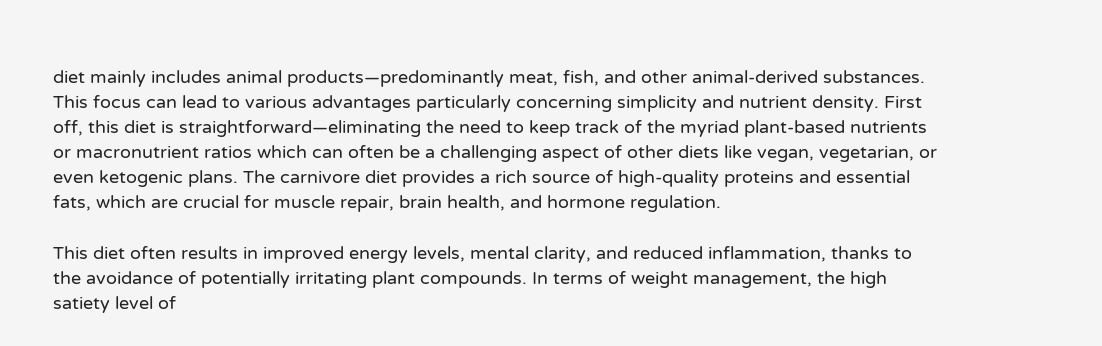diet mainly includes animal products—predominantly meat, fish, and other animal-derived substances. This focus can lead to various advantages particularly concerning simplicity and nutrient density. First off, this diet is straightforward—eliminating the need to keep track of the myriad plant-based nutrients or macronutrient ratios which can often be a challenging aspect of other diets like vegan, vegetarian, or even ketogenic plans. The carnivore diet provides a rich source of high-quality proteins and essential fats, which are crucial for muscle repair, brain health, and hormone regulation.

This diet often results in improved energy levels, mental clarity, and reduced inflammation, thanks to the avoidance of potentially irritating plant compounds. In terms of weight management, the high satiety level of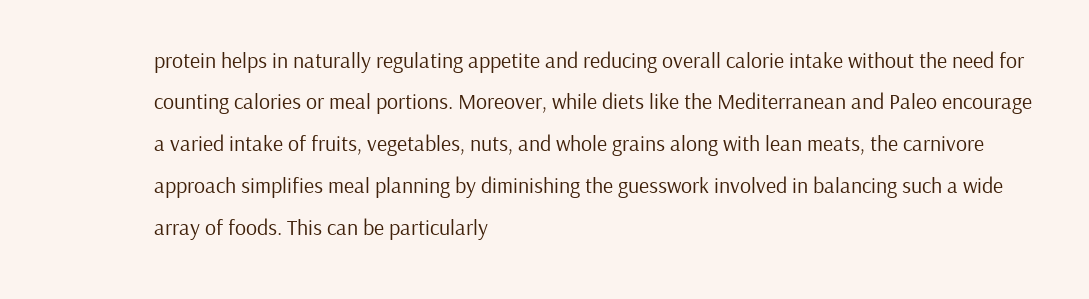protein helps in naturally regulating appetite and reducing overall calorie intake without the need for counting calories or meal portions. Moreover, while diets like the Mediterranean and Paleo encourage a varied intake of fruits, vegetables, nuts, and whole grains along with lean meats, the carnivore approach simplifies meal planning by diminishing the guesswork involved in balancing such a wide array of foods. This can be particularly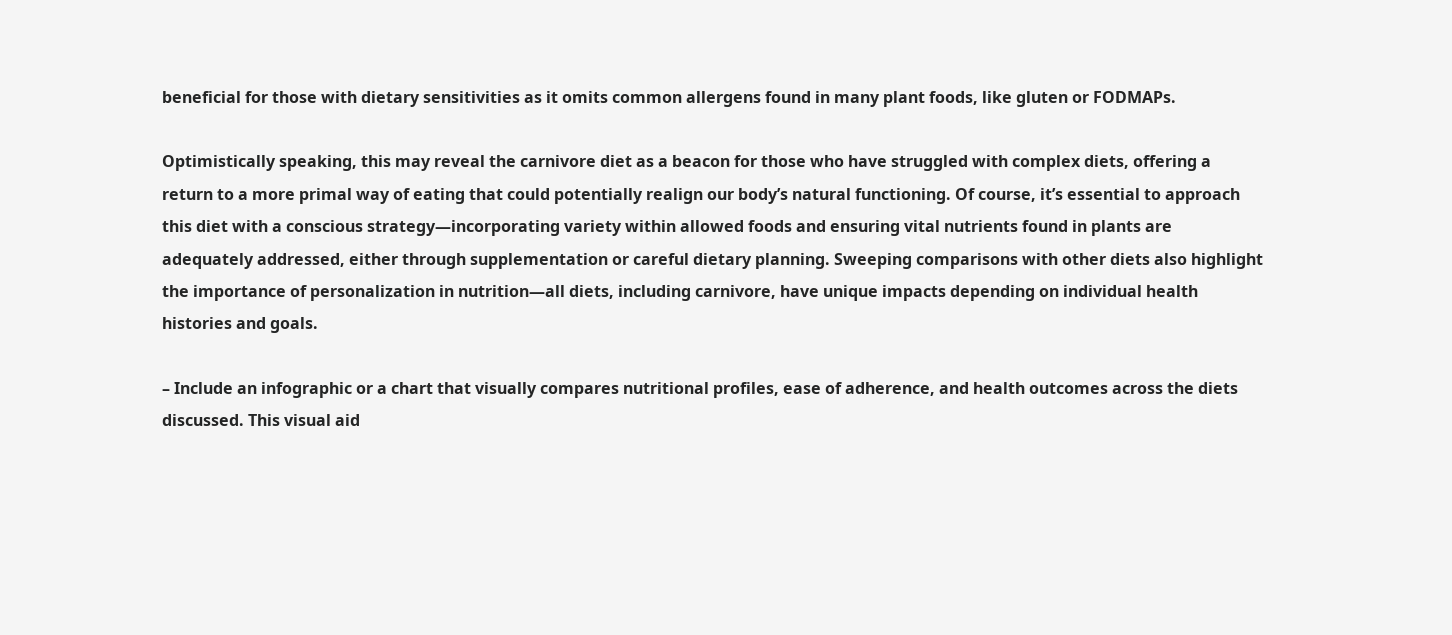beneficial for those with dietary sensitivities as it omits common allergens found in many plant foods, like gluten or FODMAPs.

Optimistically speaking, this may reveal the carnivore diet as a beacon for those who have struggled with complex diets, offering a return to a more primal way of eating that could potentially realign our body’s natural functioning. Of course, it’s essential to approach this diet with a conscious strategy—incorporating variety within allowed foods and ensuring vital nutrients found in plants are adequately addressed, either through supplementation or careful dietary planning. Sweeping comparisons with other diets also highlight the importance of personalization in nutrition—all diets, including carnivore, have unique impacts depending on individual health histories and goals.

– Include an infographic or a chart that visually compares nutritional profiles, ease of adherence, and health outcomes across the diets discussed. This visual aid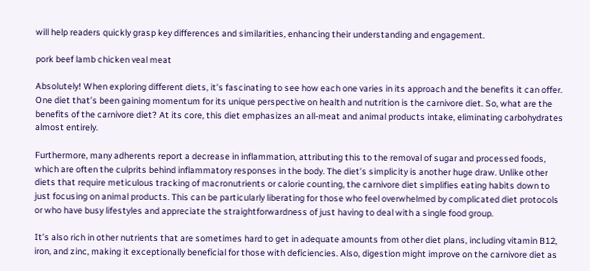will help readers quickly grasp key differences and similarities, enhancing their understanding and engagement.

pork beef lamb chicken veal meat

Absolutely! When exploring different diets, it’s fascinating to see how each one varies in its approach and the benefits it can offer. One diet that’s been gaining momentum for its unique perspective on health and nutrition is the carnivore diet. So, what are the benefits of the carnivore diet? At its core, this diet emphasizes an all-meat and animal products intake, eliminating carbohydrates almost entirely.

Furthermore, many adherents report a decrease in inflammation, attributing this to the removal of sugar and processed foods, which are often the culprits behind inflammatory responses in the body. The diet’s simplicity is another huge draw. Unlike other diets that require meticulous tracking of macronutrients or calorie counting, the carnivore diet simplifies eating habits down to just focusing on animal products. This can be particularly liberating for those who feel overwhelmed by complicated diet protocols or who have busy lifestyles and appreciate the straightforwardness of just having to deal with a single food group.

It’s also rich in other nutrients that are sometimes hard to get in adequate amounts from other diet plans, including vitamin B12, iron, and zinc, making it exceptionally beneficial for those with deficiencies. Also, digestion might improve on the carnivore diet as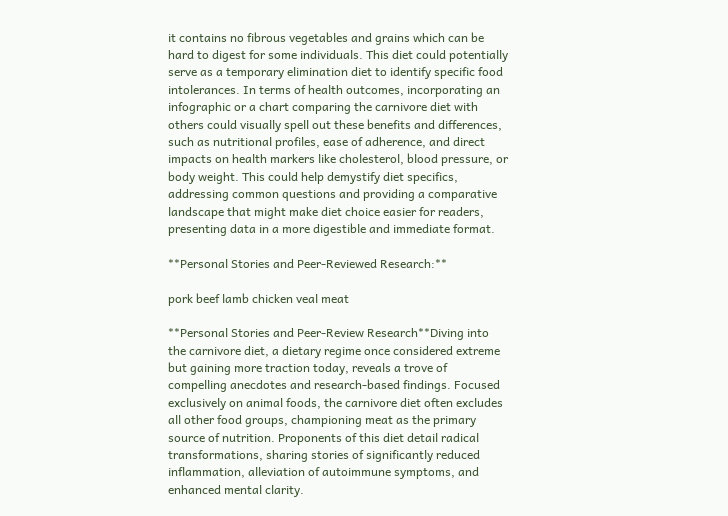it contains no fibrous vegetables and grains which can be hard to digest for some individuals. This diet could potentially serve as a temporary elimination diet to identify specific food intolerances. In terms of health outcomes, incorporating an infographic or a chart comparing the carnivore diet with others could visually spell out these benefits and differences, such as nutritional profiles, ease of adherence, and direct impacts on health markers like cholesterol, blood pressure, or body weight. This could help demystify diet specifics, addressing common questions and providing a comparative landscape that might make diet choice easier for readers, presenting data in a more digestible and immediate format.

**Personal Stories and Peer-Reviewed Research:**

pork beef lamb chicken veal meat

**Personal Stories and Peer-Review Research**Diving into the carnivore diet, a dietary regime once considered extreme but gaining more traction today, reveals a trove of compelling anecdotes and research-based findings. Focused exclusively on animal foods, the carnivore diet often excludes all other food groups, championing meat as the primary source of nutrition. Proponents of this diet detail radical transformations, sharing stories of significantly reduced inflammation, alleviation of autoimmune symptoms, and enhanced mental clarity.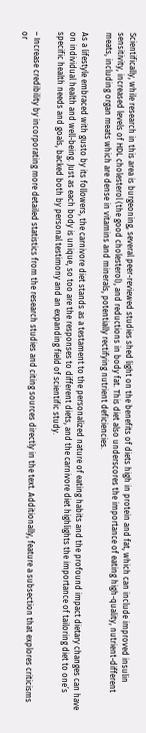Scientifically, while research in this area is burgeoning, several peer-reviewed studies shed light on the benefits of diets high in protein and fat, which can include improved insulin sensitivity, increased levels of HDL cholesterol (the good cholesterol), and reductions in body fat. This diet also underscores the importance of eating high-quality, nutrient-different meats, including organ meats which are dense in vitamins and minerals, potentially rectifying nutrient deficiencies.

As a lifestyle embraced with gusto by its followers, the carnivore diet stands as a testament to the personalized nature of eating habits and the profound impact dietary changes can have on individual health and well-being. Just as each body is unique, so too are the responses to different diets, and the carnivore diet highlights the importance of tailoring diet to one’s specific health needs and goals, backed both by personal testimony and an expanding field of scientific study.

– Increase credibility by incorporating more detailed statistics from the research studies and citing sources directly in the text. Additionally, feature a subsection that explores criticisms or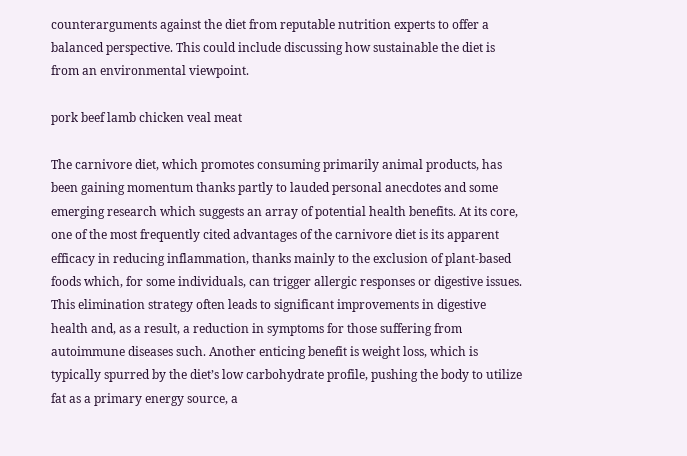counterarguments against the diet from reputable nutrition experts to offer a balanced perspective. This could include discussing how sustainable the diet is from an environmental viewpoint.

pork beef lamb chicken veal meat

The carnivore diet, which promotes consuming primarily animal products, has been gaining momentum thanks partly to lauded personal anecdotes and some emerging research which suggests an array of potential health benefits. At its core, one of the most frequently cited advantages of the carnivore diet is its apparent efficacy in reducing inflammation, thanks mainly to the exclusion of plant-based foods which, for some individuals, can trigger allergic responses or digestive issues. This elimination strategy often leads to significant improvements in digestive health and, as a result, a reduction in symptoms for those suffering from autoimmune diseases such. Another enticing benefit is weight loss, which is typically spurred by the diet’s low carbohydrate profile, pushing the body to utilize fat as a primary energy source, a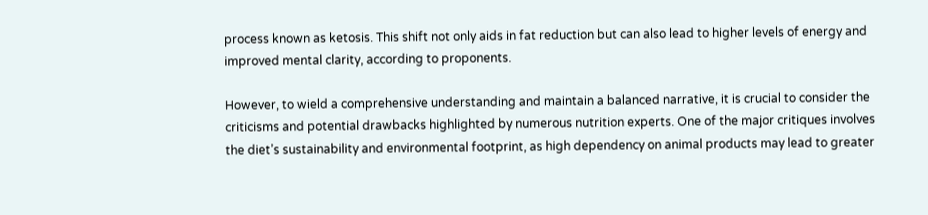process known as ketosis. This shift not only aids in fat reduction but can also lead to higher levels of energy and improved mental clarity, according to proponents.

However, to wield a comprehensive understanding and maintain a balanced narrative, it is crucial to consider the criticisms and potential drawbacks highlighted by numerous nutrition experts. One of the major critiques involves the diet’s sustainability and environmental footprint, as high dependency on animal products may lead to greater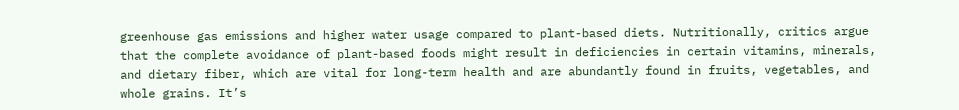greenhouse gas emissions and higher water usage compared to plant-based diets. Nutritionally, critics argue that the complete avoidance of plant-based foods might result in deficiencies in certain vitamins, minerals, and dietary fiber, which are vital for long-term health and are abundantly found in fruits, vegetables, and whole grains. It’s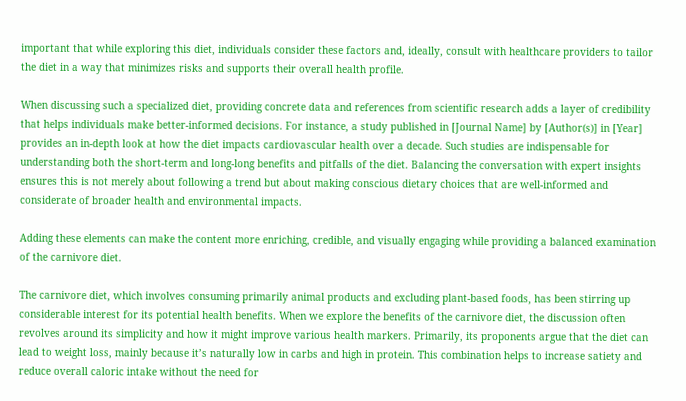important that while exploring this diet, individuals consider these factors and, ideally, consult with healthcare providers to tailor the diet in a way that minimizes risks and supports their overall health profile.

When discussing such a specialized diet, providing concrete data and references from scientific research adds a layer of credibility that helps individuals make better-informed decisions. For instance, a study published in [Journal Name] by [Author(s)] in [Year] provides an in-depth look at how the diet impacts cardiovascular health over a decade. Such studies are indispensable for understanding both the short-term and long-long benefits and pitfalls of the diet. Balancing the conversation with expert insights ensures this is not merely about following a trend but about making conscious dietary choices that are well-informed and considerate of broader health and environmental impacts.

Adding these elements can make the content more enriching, credible, and visually engaging while providing a balanced examination of the carnivore diet.

The carnivore diet, which involves consuming primarily animal products and excluding plant-based foods, has been stirring up considerable interest for its potential health benefits. When we explore the benefits of the carnivore diet, the discussion often revolves around its simplicity and how it might improve various health markers. Primarily, its proponents argue that the diet can lead to weight loss, mainly because it’s naturally low in carbs and high in protein. This combination helps to increase satiety and reduce overall caloric intake without the need for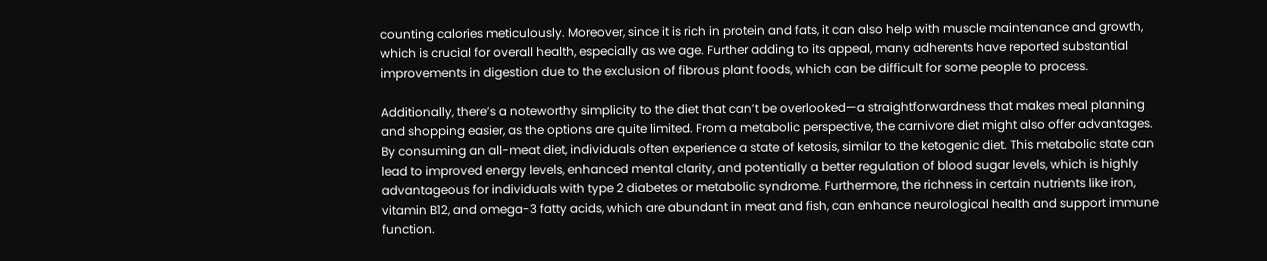counting calories meticulously. Moreover, since it is rich in protein and fats, it can also help with muscle maintenance and growth, which is crucial for overall health, especially as we age. Further adding to its appeal, many adherents have reported substantial improvements in digestion due to the exclusion of fibrous plant foods, which can be difficult for some people to process.

Additionally, there’s a noteworthy simplicity to the diet that can’t be overlooked—a straightforwardness that makes meal planning and shopping easier, as the options are quite limited. From a metabolic perspective, the carnivore diet might also offer advantages. By consuming an all-meat diet, individuals often experience a state of ketosis, similar to the ketogenic diet. This metabolic state can lead to improved energy levels, enhanced mental clarity, and potentially a better regulation of blood sugar levels, which is highly advantageous for individuals with type 2 diabetes or metabolic syndrome. Furthermore, the richness in certain nutrients like iron, vitamin B12, and omega-3 fatty acids, which are abundant in meat and fish, can enhance neurological health and support immune function.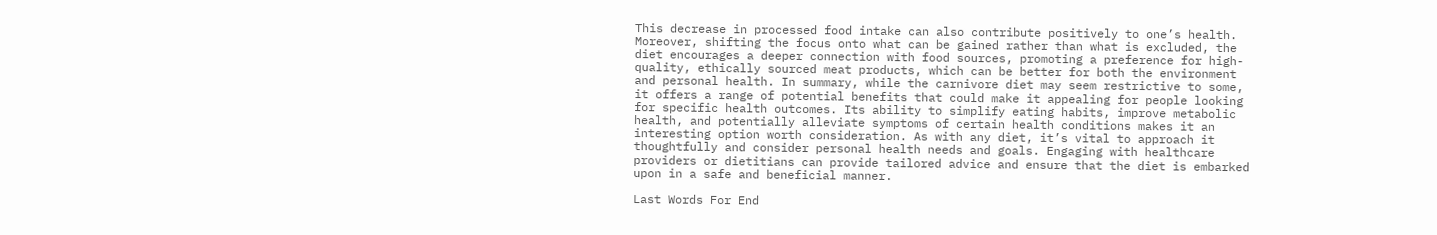This decrease in processed food intake can also contribute positively to one’s health. Moreover, shifting the focus onto what can be gained rather than what is excluded, the diet encourages a deeper connection with food sources, promoting a preference for high-quality, ethically sourced meat products, which can be better for both the environment and personal health. In summary, while the carnivore diet may seem restrictive to some, it offers a range of potential benefits that could make it appealing for people looking for specific health outcomes. Its ability to simplify eating habits, improve metabolic health, and potentially alleviate symptoms of certain health conditions makes it an interesting option worth consideration. As with any diet, it’s vital to approach it thoughtfully and consider personal health needs and goals. Engaging with healthcare providers or dietitians can provide tailored advice and ensure that the diet is embarked upon in a safe and beneficial manner.

Last Words For End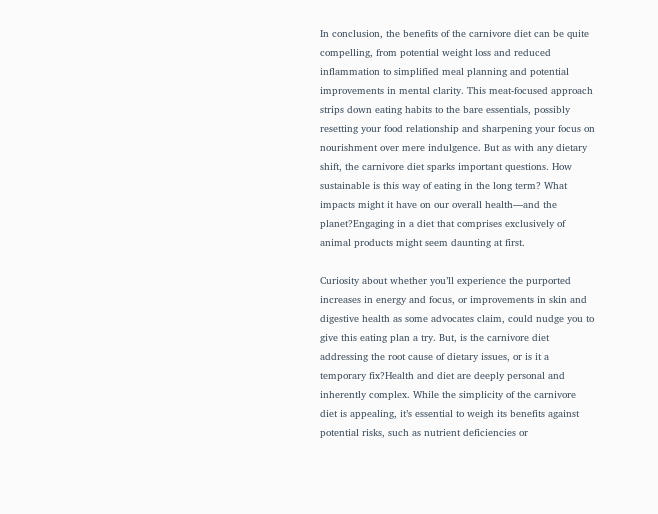In conclusion, the benefits of the carnivore diet can be quite compelling, from potential weight loss and reduced inflammation to simplified meal planning and potential improvements in mental clarity. This meat-focused approach strips down eating habits to the bare essentials, possibly resetting your food relationship and sharpening your focus on nourishment over mere indulgence. But as with any dietary shift, the carnivore diet sparks important questions. How sustainable is this way of eating in the long term? What impacts might it have on our overall health—and the planet?Engaging in a diet that comprises exclusively of animal products might seem daunting at first.

Curiosity about whether you’ll experience the purported increases in energy and focus, or improvements in skin and digestive health as some advocates claim, could nudge you to give this eating plan a try. But, is the carnivore diet addressing the root cause of dietary issues, or is it a temporary fix?Health and diet are deeply personal and inherently complex. While the simplicity of the carnivore diet is appealing, it’s essential to weigh its benefits against potential risks, such as nutrient deficiencies or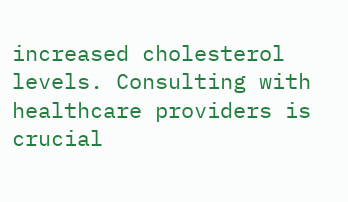increased cholesterol levels. Consulting with healthcare providers is crucial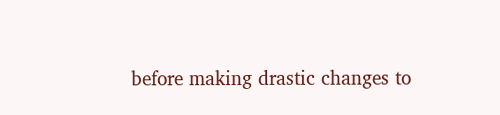before making drastic changes to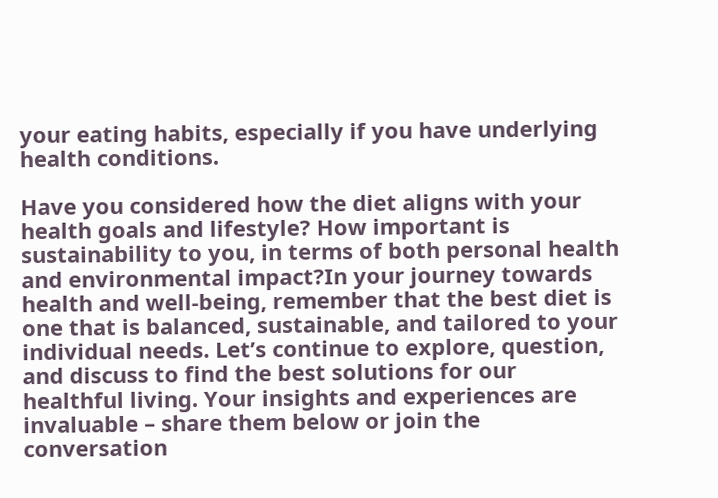your eating habits, especially if you have underlying health conditions.

Have you considered how the diet aligns with your health goals and lifestyle? How important is sustainability to you, in terms of both personal health and environmental impact?In your journey towards health and well-being, remember that the best diet is one that is balanced, sustainable, and tailored to your individual needs. Let’s continue to explore, question, and discuss to find the best solutions for our healthful living. Your insights and experiences are invaluable – share them below or join the conversation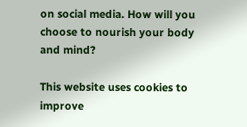on social media. How will you choose to nourish your body and mind?

This website uses cookies to improve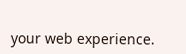your web experience.